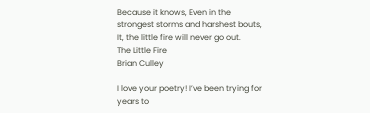Because it knows, Even in the strongest storms and harshest bouts, It, the little fire will never go out.
The Little Fire
Brian Culley

I love your poetry! I’ve been trying for years to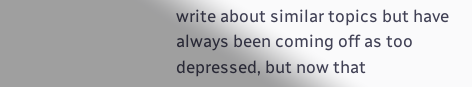write about similar topics but have always been coming off as too depressed, but now that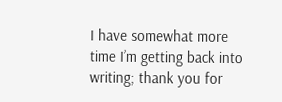I have somewhat more time I’m getting back into writing; thank you for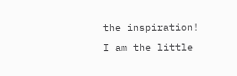the inspiration! I am the little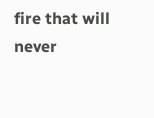fire that will never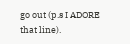go out (p.s I ADORE that line).